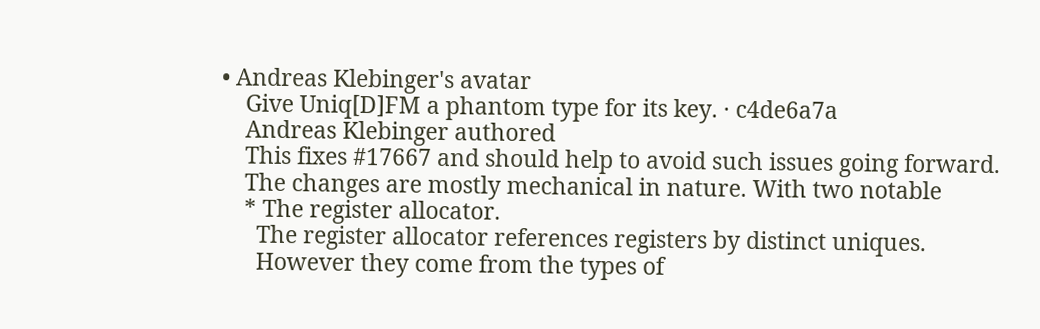• Andreas Klebinger's avatar
    Give Uniq[D]FM a phantom type for its key. · c4de6a7a
    Andreas Klebinger authored
    This fixes #17667 and should help to avoid such issues going forward.
    The changes are mostly mechanical in nature. With two notable
    * The register allocator.
      The register allocator references registers by distinct uniques.
      However they come from the types of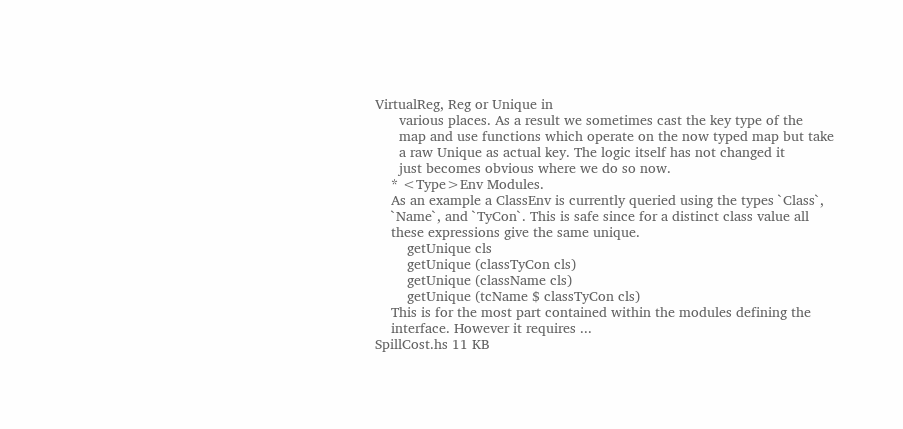VirtualReg, Reg or Unique in
      various places. As a result we sometimes cast the key type of the
      map and use functions which operate on the now typed map but take
      a raw Unique as actual key. The logic itself has not changed it
      just becomes obvious where we do so now.
    * <Type>Env Modules.
    As an example a ClassEnv is currently queried using the types `Class`,
    `Name`, and `TyCon`. This is safe since for a distinct class value all
    these expressions give the same unique.
        getUnique cls
        getUnique (classTyCon cls)
        getUnique (className cls)
        getUnique (tcName $ classTyCon cls)
    This is for the most part contained within the modules defining the
    interface. However it requires ...
SpillCost.hs 11 KB